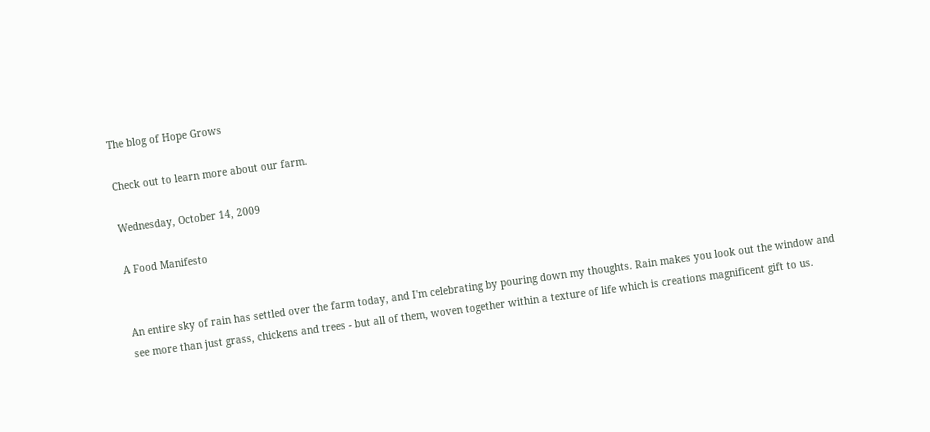The blog of Hope Grows

Check out to learn more about our farm.

Wednesday, October 14, 2009

A Food Manifesto


An entire sky of rain has settled over the farm today, and I'm celebrating by pouring down my thoughts. Rain makes you look out the window and see more than just grass, chickens and trees - but all of them, woven together within a texture of life which is creations magnificent gift to us.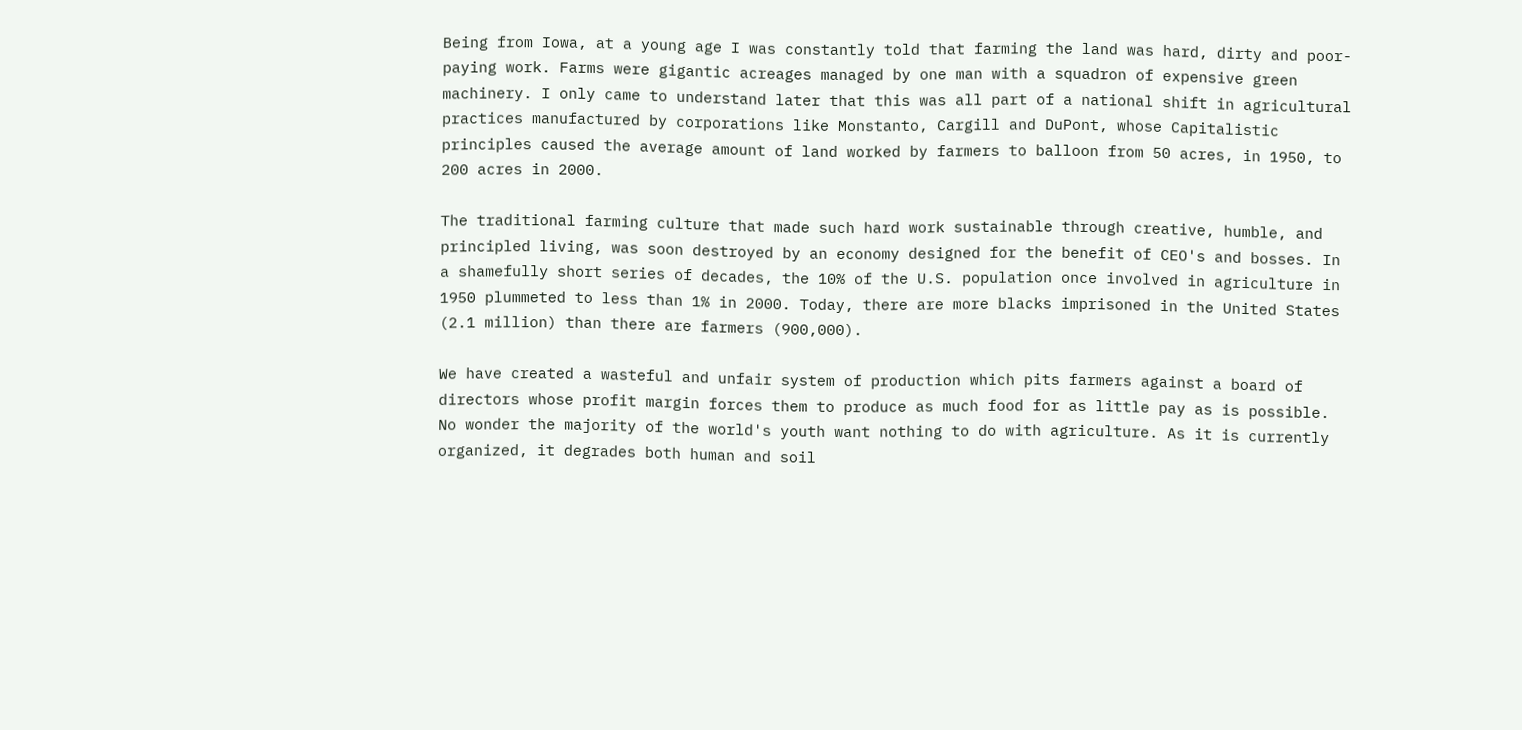Being from Iowa, at a young age I was constantly told that farming the land was hard, dirty and poor-paying work. Farms were gigantic acreages managed by one man with a squadron of expensive green machinery. I only came to understand later that this was all part of a national shift in agricultural practices manufactured by corporations like Monstanto, Cargill and DuPont, whose Capitalistic principles caused the average amount of land worked by farmers to balloon from 50 acres, in 1950, to 200 acres in 2000.

The traditional farming culture that made such hard work sustainable through creative, humble, and principled living, was soon destroyed by an economy designed for the benefit of CEO's and bosses. In a shamefully short series of decades, the 10% of the U.S. population once involved in agriculture in 1950 plummeted to less than 1% in 2000. Today, there are more blacks imprisoned in the United States (2.1 million) than there are farmers (900,000).

We have created a wasteful and unfair system of production which pits farmers against a board of directors whose profit margin forces them to produce as much food for as little pay as is possible. No wonder the majority of the world's youth want nothing to do with agriculture. As it is currently organized, it degrades both human and soil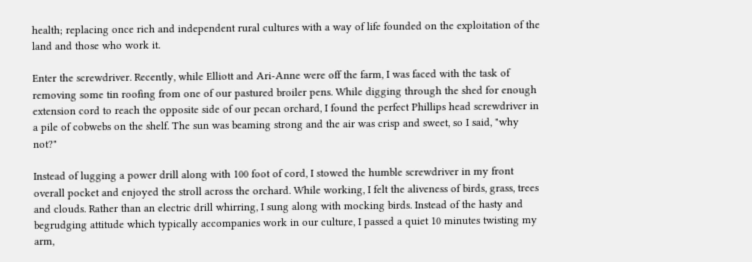health; replacing once rich and independent rural cultures with a way of life founded on the exploitation of the land and those who work it.

Enter the screwdriver. Recently, while Elliott and Ari-Anne were off the farm, I was faced with the task of removing some tin roofing from one of our pastured broiler pens. While digging through the shed for enough extension cord to reach the opposite side of our pecan orchard, I found the perfect Phillips head screwdriver in a pile of cobwebs on the shelf. The sun was beaming strong and the air was crisp and sweet, so I said, "why not?"

Instead of lugging a power drill along with 100 foot of cord, I stowed the humble screwdriver in my front overall pocket and enjoyed the stroll across the orchard. While working, I felt the aliveness of birds, grass, trees and clouds. Rather than an electric drill whirring, I sung along with mocking birds. Instead of the hasty and begrudging attitude which typically accompanies work in our culture, I passed a quiet 10 minutes twisting my arm,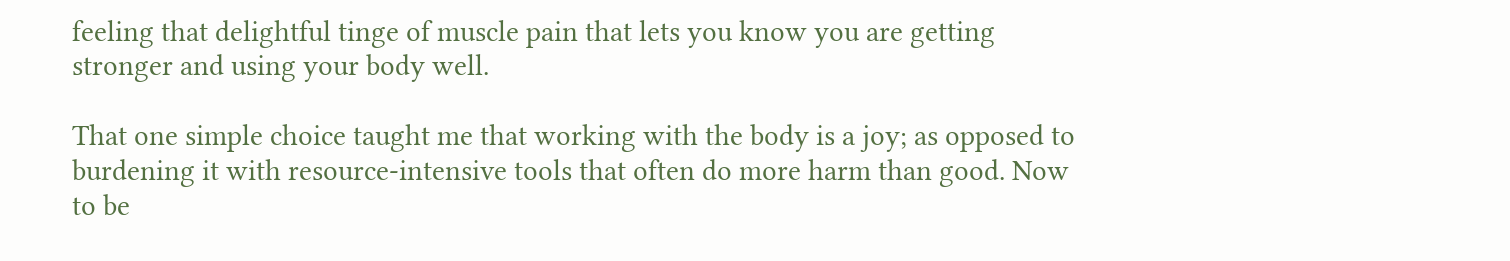feeling that delightful tinge of muscle pain that lets you know you are getting stronger and using your body well.

That one simple choice taught me that working with the body is a joy; as opposed to burdening it with resource-intensive tools that often do more harm than good. Now to be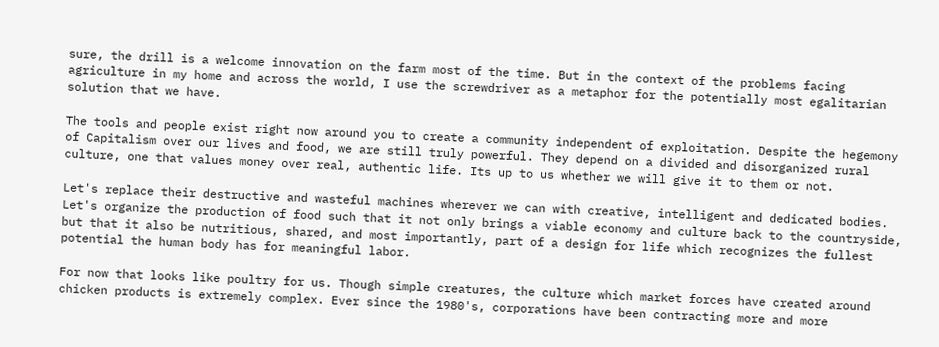sure, the drill is a welcome innovation on the farm most of the time. But in the context of the problems facing agriculture in my home and across the world, I use the screwdriver as a metaphor for the potentially most egalitarian solution that we have.

The tools and people exist right now around you to create a community independent of exploitation. Despite the hegemony of Capitalism over our lives and food, we are still truly powerful. They depend on a divided and disorganized rural culture, one that values money over real, authentic life. Its up to us whether we will give it to them or not.

Let's replace their destructive and wasteful machines wherever we can with creative, intelligent and dedicated bodies. Let's organize the production of food such that it not only brings a viable economy and culture back to the countryside, but that it also be nutritious, shared, and most importantly, part of a design for life which recognizes the fullest potential the human body has for meaningful labor.

For now that looks like poultry for us. Though simple creatures, the culture which market forces have created around chicken products is extremely complex. Ever since the 1980's, corporations have been contracting more and more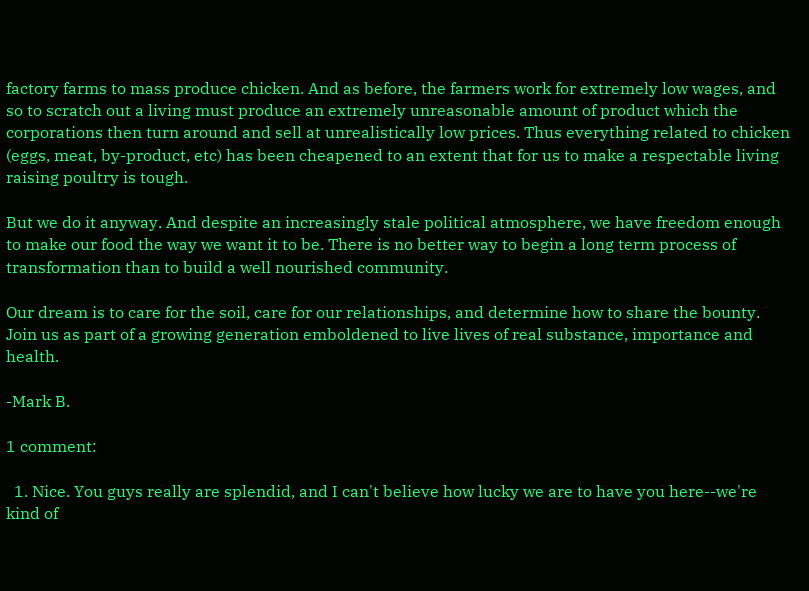factory farms to mass produce chicken. And as before, the farmers work for extremely low wages, and so to scratch out a living must produce an extremely unreasonable amount of product which the corporations then turn around and sell at unrealistically low prices. Thus everything related to chicken (eggs, meat, by-product, etc) has been cheapened to an extent that for us to make a respectable living raising poultry is tough.

But we do it anyway. And despite an increasingly stale political atmosphere, we have freedom enough to make our food the way we want it to be. There is no better way to begin a long term process of transformation than to build a well nourished community.

Our dream is to care for the soil, care for our relationships, and determine how to share the bounty. Join us as part of a growing generation emboldened to live lives of real substance, importance and health.

-Mark B.

1 comment:

  1. Nice. You guys really are splendid, and I can't believe how lucky we are to have you here--we're kind of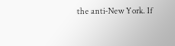the anti-New York. If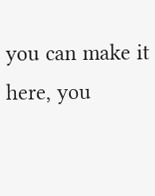you can make it here, you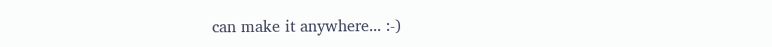can make it anywhere... :-)